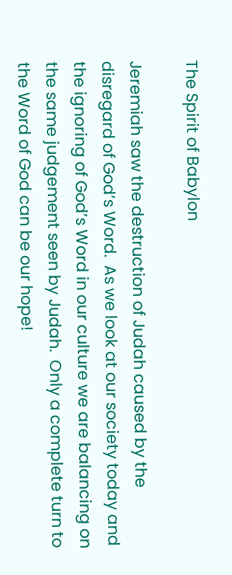The Spirit of Babylon

Jeremiah saw the destruction of Judah caused by the disregard of God’s Word.  As we look at our society today and the ignoring of God’s Word in our culture we are balancing on the same judgement seen by Judah.  Only a complete turn to the Word of God can be our hope!